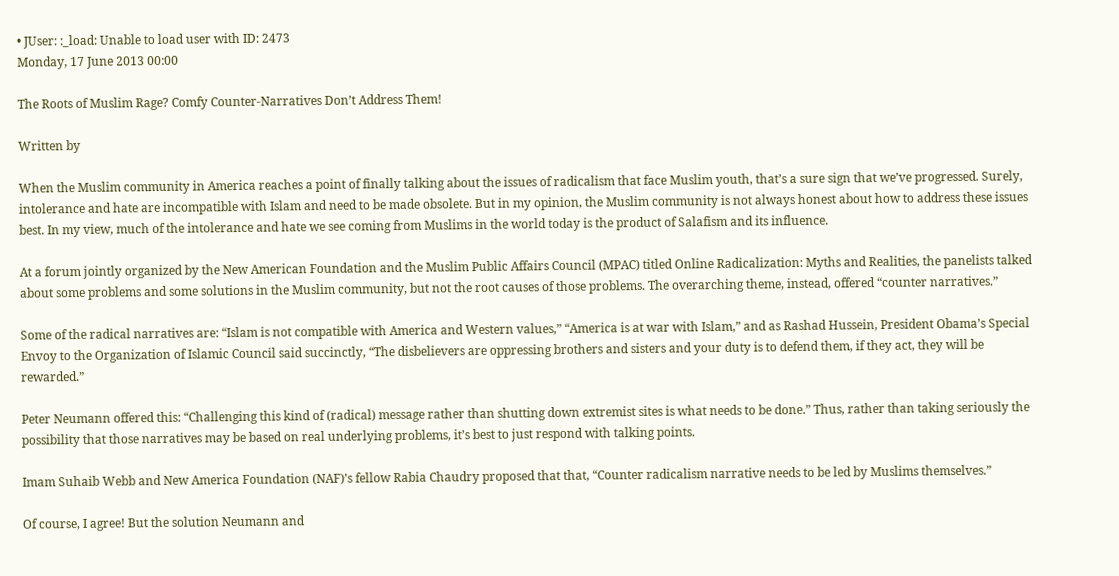• JUser: :_load: Unable to load user with ID: 2473
Monday, 17 June 2013 00:00

The Roots of Muslim Rage? Comfy Counter-Narratives Don’t Address Them!

Written by

When the Muslim community in America reaches a point of finally talking about the issues of radicalism that face Muslim youth, that’s a sure sign that we’ve progressed. Surely, intolerance and hate are incompatible with Islam and need to be made obsolete. But in my opinion, the Muslim community is not always honest about how to address these issues best. In my view, much of the intolerance and hate we see coming from Muslims in the world today is the product of Salafism and its influence.

At a forum jointly organized by the New American Foundation and the Muslim Public Affairs Council (MPAC) titled Online Radicalization: Myths and Realities, the panelists talked about some problems and some solutions in the Muslim community, but not the root causes of those problems. The overarching theme, instead, offered “counter narratives.”

Some of the radical narratives are: “Islam is not compatible with America and Western values,” “America is at war with Islam,” and as Rashad Hussein, President Obama’s Special Envoy to the Organization of Islamic Council said succinctly, “The disbelievers are oppressing brothers and sisters and your duty is to defend them, if they act, they will be rewarded.”

Peter Neumann offered this: “Challenging this kind of (radical) message rather than shutting down extremist sites is what needs to be done.” Thus, rather than taking seriously the possibility that those narratives may be based on real underlying problems, it’s best to just respond with talking points.

Imam Suhaib Webb and New America Foundation (NAF)’s fellow Rabia Chaudry proposed that that, “Counter radicalism narrative needs to be led by Muslims themselves.”

Of course, I agree! But the solution Neumann and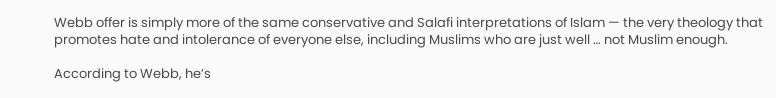Webb offer is simply more of the same conservative and Salafi interpretations of Islam — the very theology that promotes hate and intolerance of everyone else, including Muslims who are just well … not Muslim enough.

According to Webb, he’s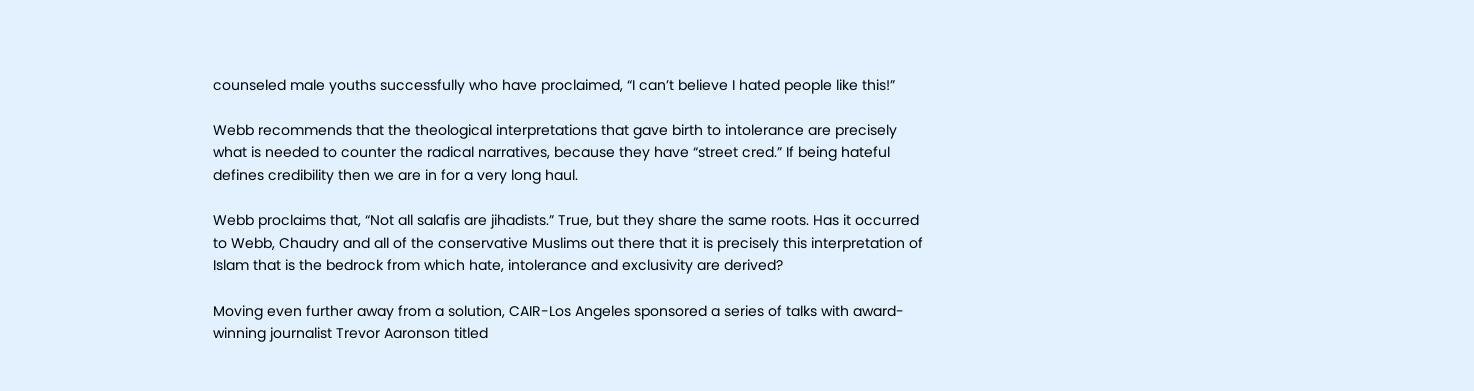counseled male youths successfully who have proclaimed, “I can’t believe I hated people like this!”

Webb recommends that the theological interpretations that gave birth to intolerance are precisely what is needed to counter the radical narratives, because they have “street cred.” If being hateful defines credibility then we are in for a very long haul.

Webb proclaims that, “Not all salafis are jihadists.” True, but they share the same roots. Has it occurred to Webb, Chaudry and all of the conservative Muslims out there that it is precisely this interpretation of Islam that is the bedrock from which hate, intolerance and exclusivity are derived?

Moving even further away from a solution, CAIR-Los Angeles sponsored a series of talks with award-winning journalist Trevor Aaronson titled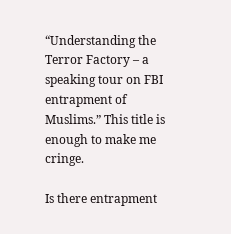“Understanding the Terror Factory – a speaking tour on FBI entrapment of Muslims.” This title is enough to make me cringe.

Is there entrapment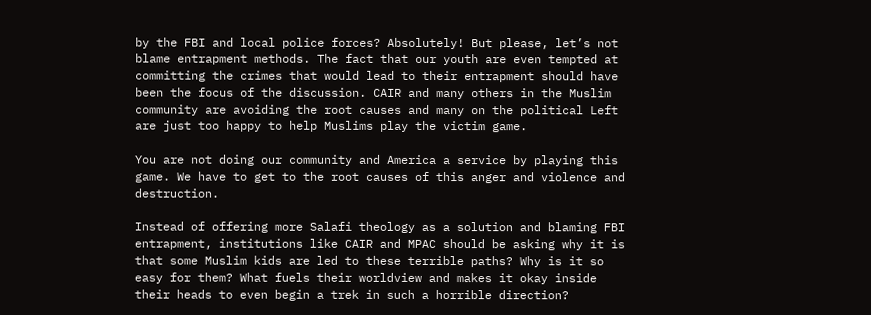by the FBI and local police forces? Absolutely! But please, let’s not blame entrapment methods. The fact that our youth are even tempted at committing the crimes that would lead to their entrapment should have been the focus of the discussion. CAIR and many others in the Muslim community are avoiding the root causes and many on the political Left are just too happy to help Muslims play the victim game.

You are not doing our community and America a service by playing this game. We have to get to the root causes of this anger and violence and destruction.

Instead of offering more Salafi theology as a solution and blaming FBI entrapment, institutions like CAIR and MPAC should be asking why it is that some Muslim kids are led to these terrible paths? Why is it so easy for them? What fuels their worldview and makes it okay inside their heads to even begin a trek in such a horrible direction?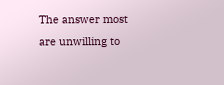The answer most are unwilling to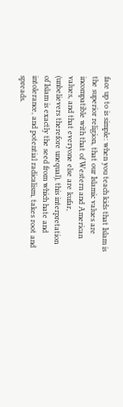face up to is simple: when you teach kids that Islam is the superior religion, that our Islamic values are incompatible with that of Western and American values, and that everyone else are kufar, (unbelievers therefore unequal), this interpretation of Islam is exactly the seed from which hate and intolerance, and potential radicalism, takes root and spreads.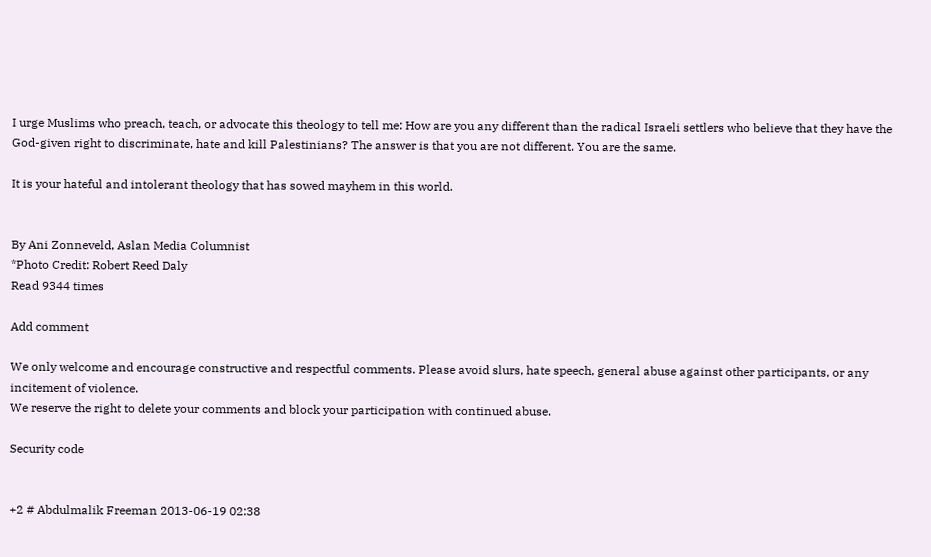I urge Muslims who preach, teach, or advocate this theology to tell me: How are you any different than the radical Israeli settlers who believe that they have the God-given right to discriminate, hate and kill Palestinians? The answer is that you are not different. You are the same.

It is your hateful and intolerant theology that has sowed mayhem in this world.


By Ani Zonneveld, Aslan Media Columnist
*Photo Credit: Robert Reed Daly
Read 9344 times

Add comment

We only welcome and encourage constructive and respectful comments. Please avoid slurs, hate speech, general abuse against other participants, or any incitement of violence.
We reserve the right to delete your comments and block your participation with continued abuse.

Security code


+2 # Abdulmalik Freeman 2013-06-19 02:38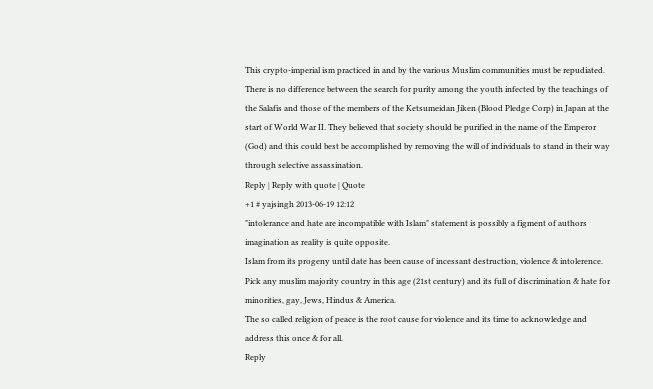This crypto-imperial ism practiced in and by the various Muslim communities must be repudiated. There is no difference between the search for purity among the youth infected by the teachings of the Salafis and those of the members of the Ketsumeidan Jiken (Blood Pledge Corp) in Japan at the start of World War II. They believed that society should be purified in the name of the Emperor (God) and this could best be accomplished by removing the will of individuals to stand in their way through selective assassination.
Reply | Reply with quote | Quote
+1 # yajsingh 2013-06-19 12:12
"intolerance and hate are incompatible with Islam" statement is possibly a figment of authors imagination as reality is quite opposite.
Islam from its progeny until date has been cause of incessant destruction, violence & intolerence. Pick any muslim majority country in this age (21st century) and its full of discrimination & hate for minorities, gay, Jews, Hindus & America.
The so called religion of peace is the root cause for violence and its time to acknowledge and address this once & for all.
Reply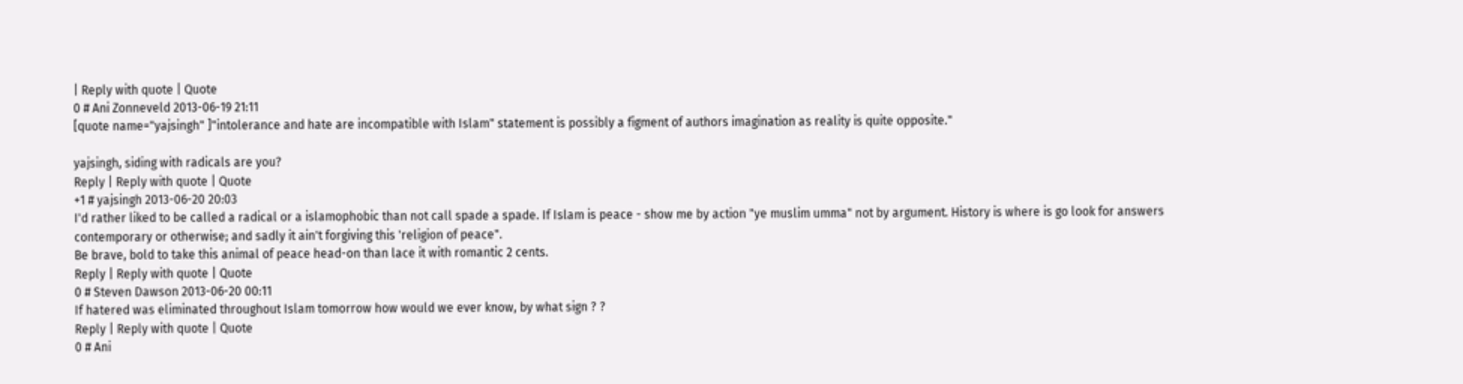| Reply with quote | Quote
0 # Ani Zonneveld 2013-06-19 21:11
[quote name="yajsingh" ]"intolerance and hate are incompatible with Islam" statement is possibly a figment of authors imagination as reality is quite opposite."

yajsingh, siding with radicals are you?
Reply | Reply with quote | Quote
+1 # yajsingh 2013-06-20 20:03
I'd rather liked to be called a radical or a islamophobic than not call spade a spade. If Islam is peace - show me by action "ye muslim umma" not by argument. History is where is go look for answers contemporary or otherwise; and sadly it ain't forgiving this 'religion of peace".
Be brave, bold to take this animal of peace head-on than lace it with romantic 2 cents.
Reply | Reply with quote | Quote
0 # Steven Dawson 2013-06-20 00:11
If hatered was eliminated throughout Islam tomorrow how would we ever know, by what sign ? ?
Reply | Reply with quote | Quote
0 # Ani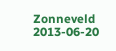Zonneveld 2013-06-20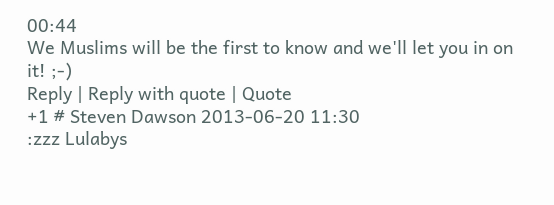00:44
We Muslims will be the first to know and we'll let you in on it! ;-)
Reply | Reply with quote | Quote
+1 # Steven Dawson 2013-06-20 11:30
:zzz Lulabys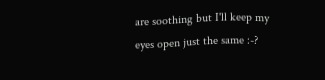are soothing but I'll keep my eyes open just the same :-?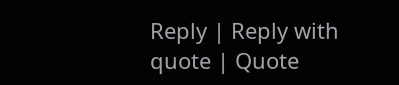Reply | Reply with quote | Quote